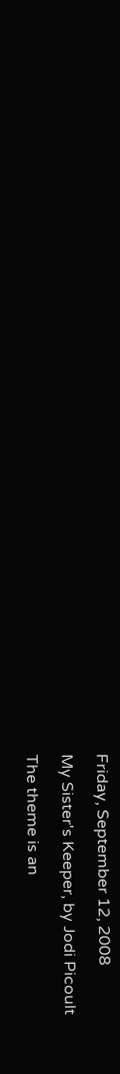Friday, September 12, 2008

My Sister's Keeper, by Jodi Picoult

The theme is an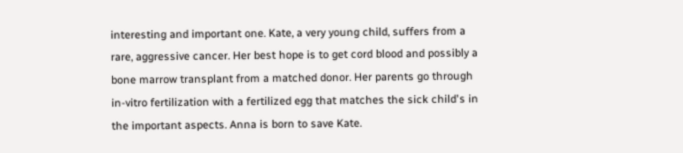interesting and important one. Kate, a very young child, suffers from a rare, aggressive cancer. Her best hope is to get cord blood and possibly a bone marrow transplant from a matched donor. Her parents go through in-vitro fertilization with a fertilized egg that matches the sick child's in the important aspects. Anna is born to save Kate.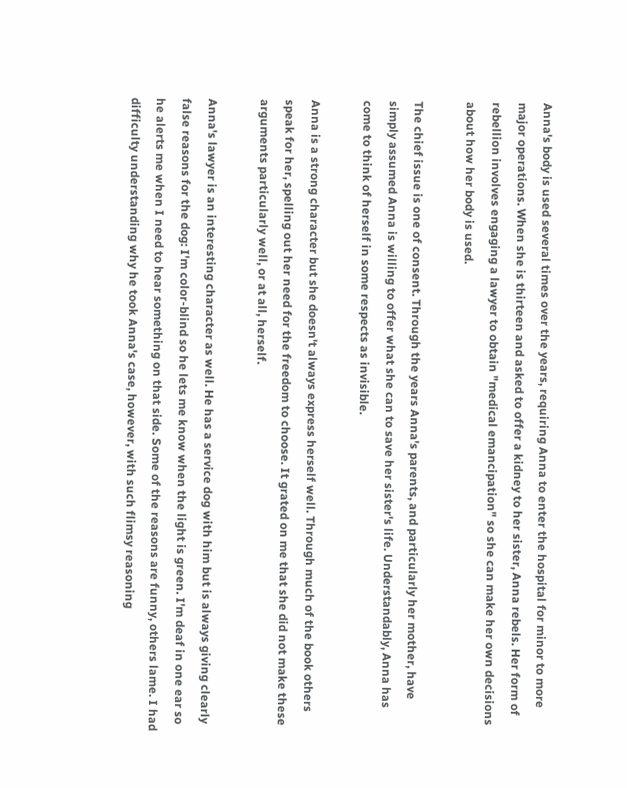Anna's body is used several times over the years, requiring Anna to enter the hospital for minor to more major operations. When she is thirteen and asked to offer a kidney to her sister, Anna rebels. Her form of rebellion involves engaging a lawyer to obtain "medical emancipation" so she can make her own decisions about how her body is used.

The chief issue is one of consent. Through the years Anna's parents, and particularly her mother, have simply assumed Anna is willing to offer what she can to save her sister's life. Understandably, Anna has come to think of herself in some respects as invisible.

Anna is a strong character but she doesn't always express herself well. Through much of the book others speak for her, spelling out her need for the freedom to choose. It grated on me that she did not make these arguments particularly well, or at all, herself.

Anna's lawyer is an interesting character as well. He has a service dog with him but is always giving clearly false reasons for the dog: I'm color-blind so he lets me know when the light is green. I'm deaf in one ear so he alerts me when I need to hear something on that side. Some of the reasons are funny, others lame. I had difficulty understanding why he took Anna's case, however, with such flimsy reasoning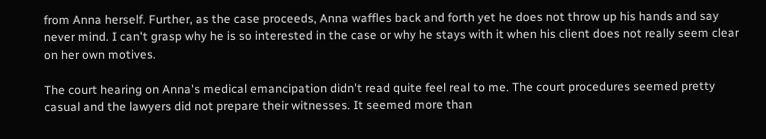from Anna herself. Further, as the case proceeds, Anna waffles back and forth yet he does not throw up his hands and say never mind. I can't grasp why he is so interested in the case or why he stays with it when his client does not really seem clear on her own motives.

The court hearing on Anna's medical emancipation didn't read quite feel real to me. The court procedures seemed pretty casual and the lawyers did not prepare their witnesses. It seemed more than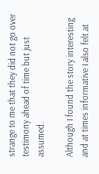strange to me that they did not go over testimony ahead of time but just assumed.

Although I found the story interesting and at times informative I also felt at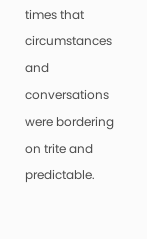times that circumstances and conversations were bordering on trite and predictable.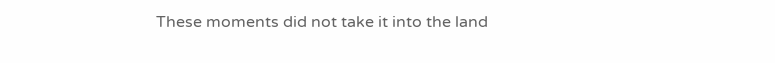These moments did not take it into the land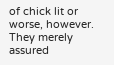of chick lit or worse, however. They merely assured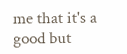me that it's a good but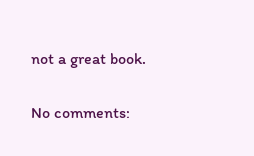not a great book.

No comments: